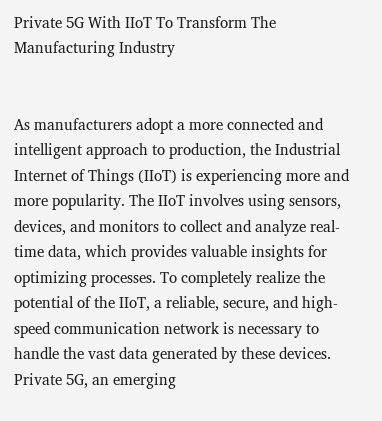Private 5G With IIoT To Transform The Manufacturing Industry


As manufacturers adopt a more connected and intelligent approach to production, the Industrial Internet of Things (IIoT) is experiencing more and more popularity. The IIoT involves using sensors, devices, and monitors to collect and analyze real-time data, which provides valuable insights for optimizing processes. To completely realize the potential of the IIoT, a reliable, secure, and high-speed communication network is necessary to handle the vast data generated by these devices. Private 5G, an emerging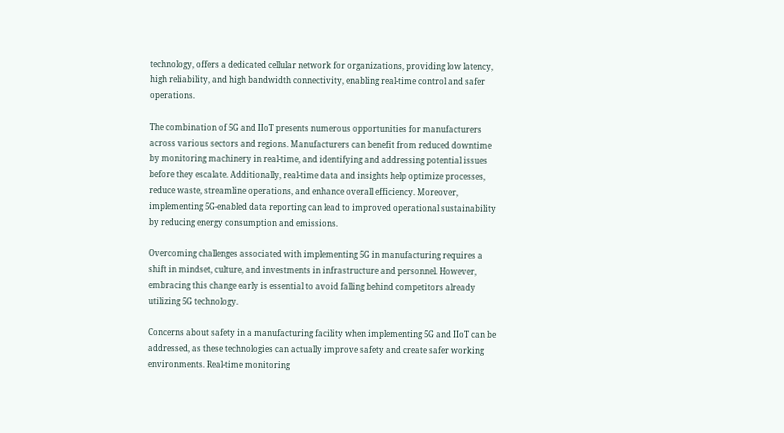technology, offers a dedicated cellular network for organizations, providing low latency, high reliability, and high bandwidth connectivity, enabling real-time control and safer operations.

The combination of 5G and IIoT presents numerous opportunities for manufacturers across various sectors and regions. Manufacturers can benefit from reduced downtime by monitoring machinery in real-time, and identifying and addressing potential issues before they escalate. Additionally, real-time data and insights help optimize processes, reduce waste, streamline operations, and enhance overall efficiency. Moreover, implementing 5G-enabled data reporting can lead to improved operational sustainability by reducing energy consumption and emissions.

Overcoming challenges associated with implementing 5G in manufacturing requires a shift in mindset, culture, and investments in infrastructure and personnel. However, embracing this change early is essential to avoid falling behind competitors already utilizing 5G technology.

Concerns about safety in a manufacturing facility when implementing 5G and IIoT can be addressed, as these technologies can actually improve safety and create safer working environments. Real-time monitoring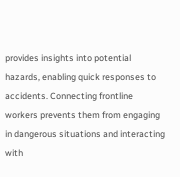provides insights into potential hazards, enabling quick responses to accidents. Connecting frontline workers prevents them from engaging in dangerous situations and interacting with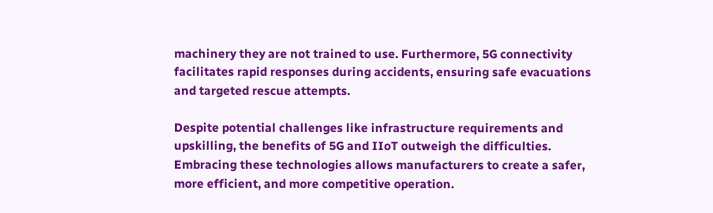machinery they are not trained to use. Furthermore, 5G connectivity facilitates rapid responses during accidents, ensuring safe evacuations and targeted rescue attempts.

Despite potential challenges like infrastructure requirements and upskilling, the benefits of 5G and IIoT outweigh the difficulties. Embracing these technologies allows manufacturers to create a safer, more efficient, and more competitive operation.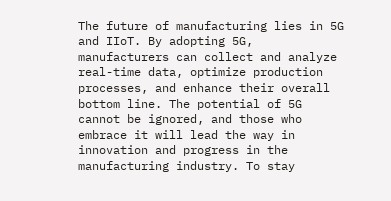The future of manufacturing lies in 5G and IIoT. By adopting 5G, manufacturers can collect and analyze real-time data, optimize production processes, and enhance their overall bottom line. The potential of 5G cannot be ignored, and those who embrace it will lead the way in innovation and progress in the manufacturing industry. To stay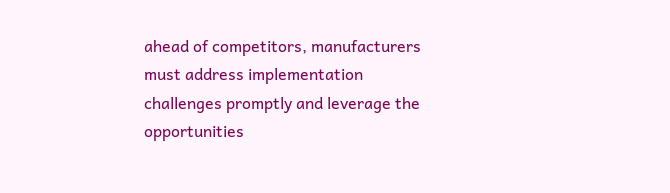ahead of competitors, manufacturers must address implementation challenges promptly and leverage the opportunities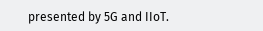presented by 5G and IIoT.